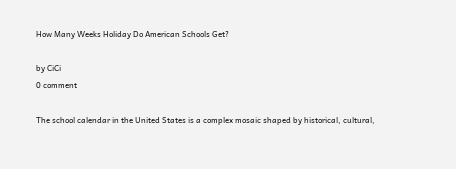How Many Weeks Holiday Do American Schools Get?

by CiCi
0 comment

The school calendar in the United States is a complex mosaic shaped by historical, cultural,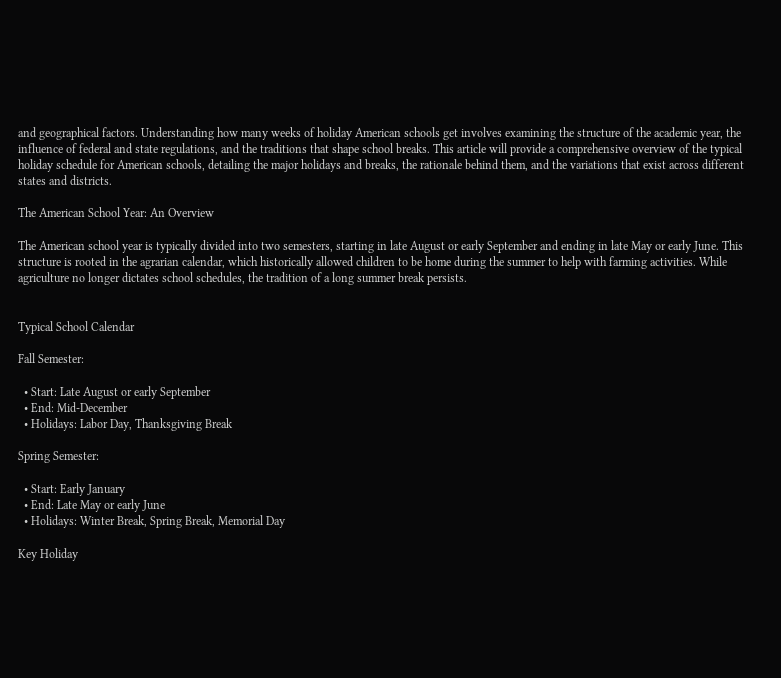and geographical factors. Understanding how many weeks of holiday American schools get involves examining the structure of the academic year, the influence of federal and state regulations, and the traditions that shape school breaks. This article will provide a comprehensive overview of the typical holiday schedule for American schools, detailing the major holidays and breaks, the rationale behind them, and the variations that exist across different states and districts.

The American School Year: An Overview

The American school year is typically divided into two semesters, starting in late August or early September and ending in late May or early June. This structure is rooted in the agrarian calendar, which historically allowed children to be home during the summer to help with farming activities. While agriculture no longer dictates school schedules, the tradition of a long summer break persists.


Typical School Calendar

Fall Semester:

  • Start: Late August or early September
  • End: Mid-December
  • Holidays: Labor Day, Thanksgiving Break

Spring Semester:

  • Start: Early January
  • End: Late May or early June
  • Holidays: Winter Break, Spring Break, Memorial Day

Key Holiday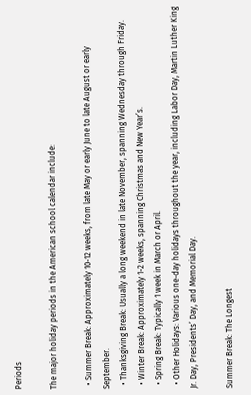Periods

The major holiday periods in the American school calendar include:

  • Summer Break: Approximately 10-12 weeks, from late May or early June to late August or early September.
  • Thanksgiving Break: Usually a long weekend in late November, spanning Wednesday through Friday.
  • Winter Break: Approximately 1-2 weeks, spanning Christmas and New Year’s.
  • Spring Break: Typically 1 week in March or April.
  • Other Holidays: Various one-day holidays throughout the year, including Labor Day, Martin Luther King Jr. Day, Presidents’ Day, and Memorial Day.

Summer Break: The Longest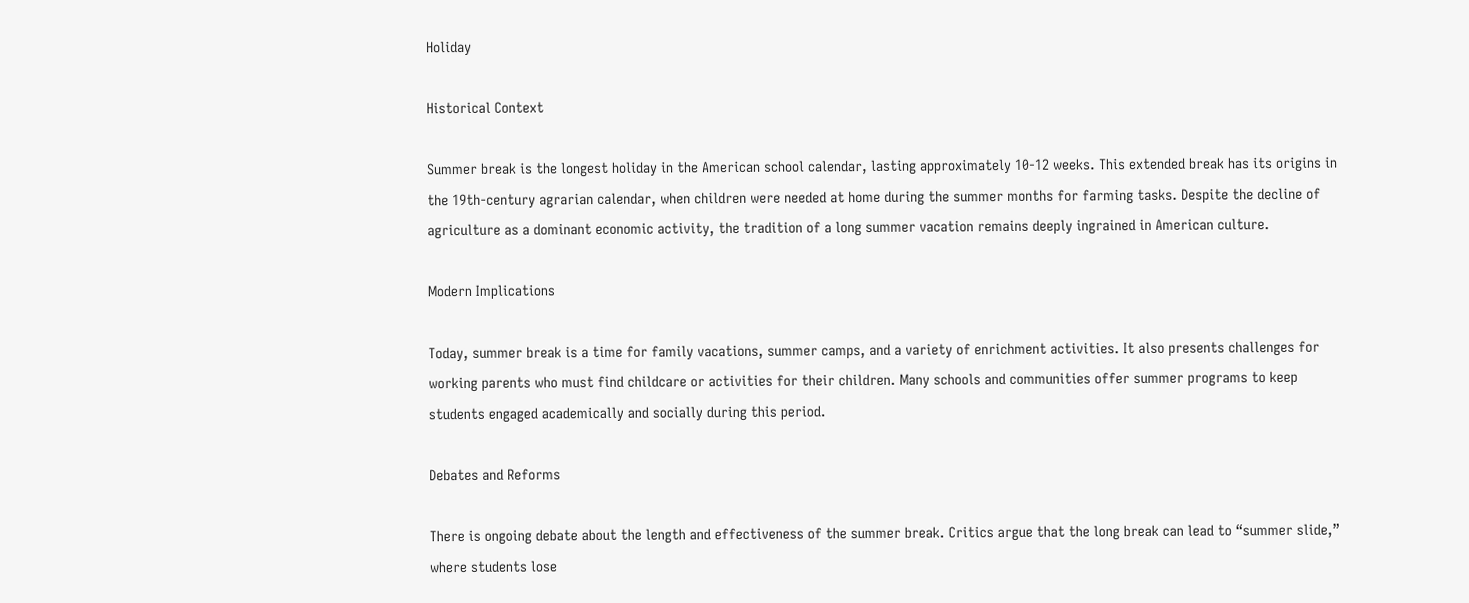Holiday

Historical Context

Summer break is the longest holiday in the American school calendar, lasting approximately 10-12 weeks. This extended break has its origins in the 19th-century agrarian calendar, when children were needed at home during the summer months for farming tasks. Despite the decline of agriculture as a dominant economic activity, the tradition of a long summer vacation remains deeply ingrained in American culture.

Modern Implications

Today, summer break is a time for family vacations, summer camps, and a variety of enrichment activities. It also presents challenges for working parents who must find childcare or activities for their children. Many schools and communities offer summer programs to keep students engaged academically and socially during this period.

Debates and Reforms

There is ongoing debate about the length and effectiveness of the summer break. Critics argue that the long break can lead to “summer slide,” where students lose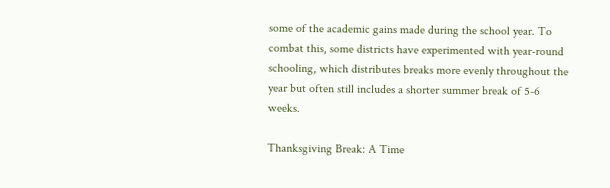some of the academic gains made during the school year. To combat this, some districts have experimented with year-round schooling, which distributes breaks more evenly throughout the year but often still includes a shorter summer break of 5-6 weeks.

Thanksgiving Break: A Time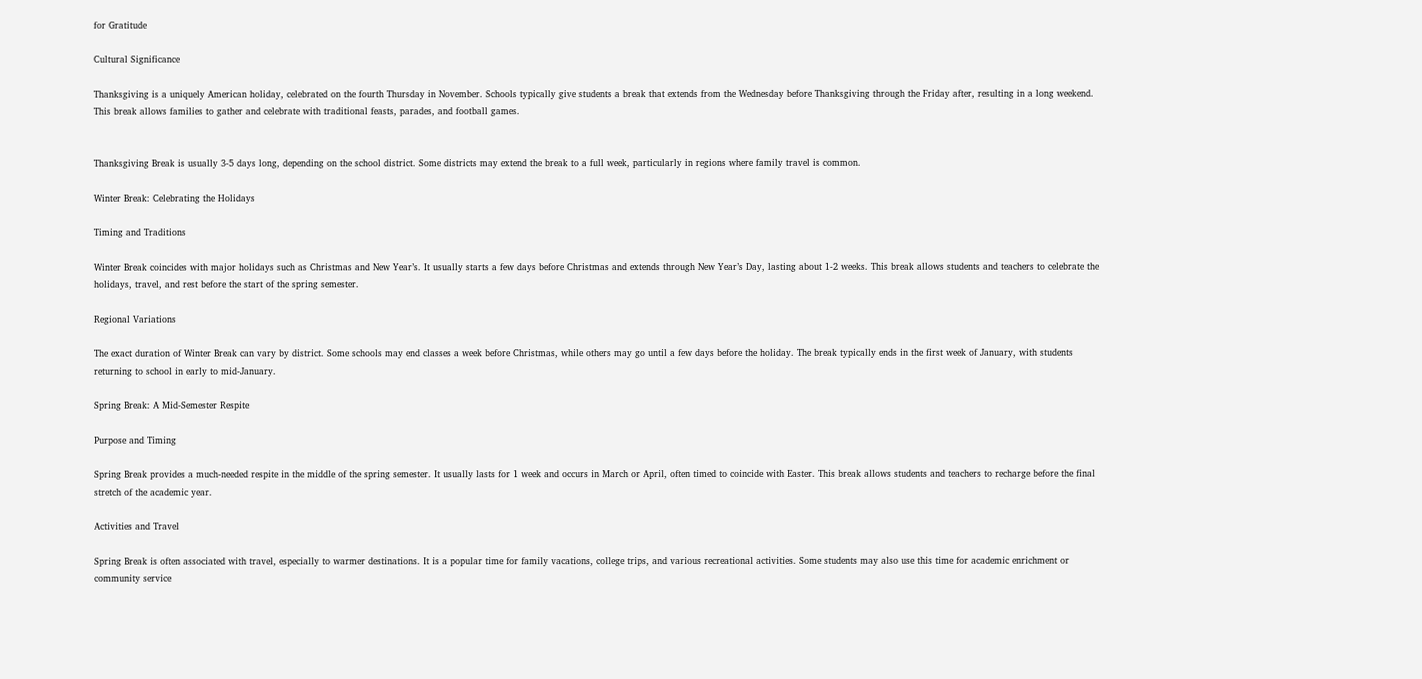for Gratitude

Cultural Significance

Thanksgiving is a uniquely American holiday, celebrated on the fourth Thursday in November. Schools typically give students a break that extends from the Wednesday before Thanksgiving through the Friday after, resulting in a long weekend. This break allows families to gather and celebrate with traditional feasts, parades, and football games.


Thanksgiving Break is usually 3-5 days long, depending on the school district. Some districts may extend the break to a full week, particularly in regions where family travel is common.

Winter Break: Celebrating the Holidays

Timing and Traditions

Winter Break coincides with major holidays such as Christmas and New Year’s. It usually starts a few days before Christmas and extends through New Year’s Day, lasting about 1-2 weeks. This break allows students and teachers to celebrate the holidays, travel, and rest before the start of the spring semester.

Regional Variations

The exact duration of Winter Break can vary by district. Some schools may end classes a week before Christmas, while others may go until a few days before the holiday. The break typically ends in the first week of January, with students returning to school in early to mid-January.

Spring Break: A Mid-Semester Respite

Purpose and Timing

Spring Break provides a much-needed respite in the middle of the spring semester. It usually lasts for 1 week and occurs in March or April, often timed to coincide with Easter. This break allows students and teachers to recharge before the final stretch of the academic year.

Activities and Travel

Spring Break is often associated with travel, especially to warmer destinations. It is a popular time for family vacations, college trips, and various recreational activities. Some students may also use this time for academic enrichment or community service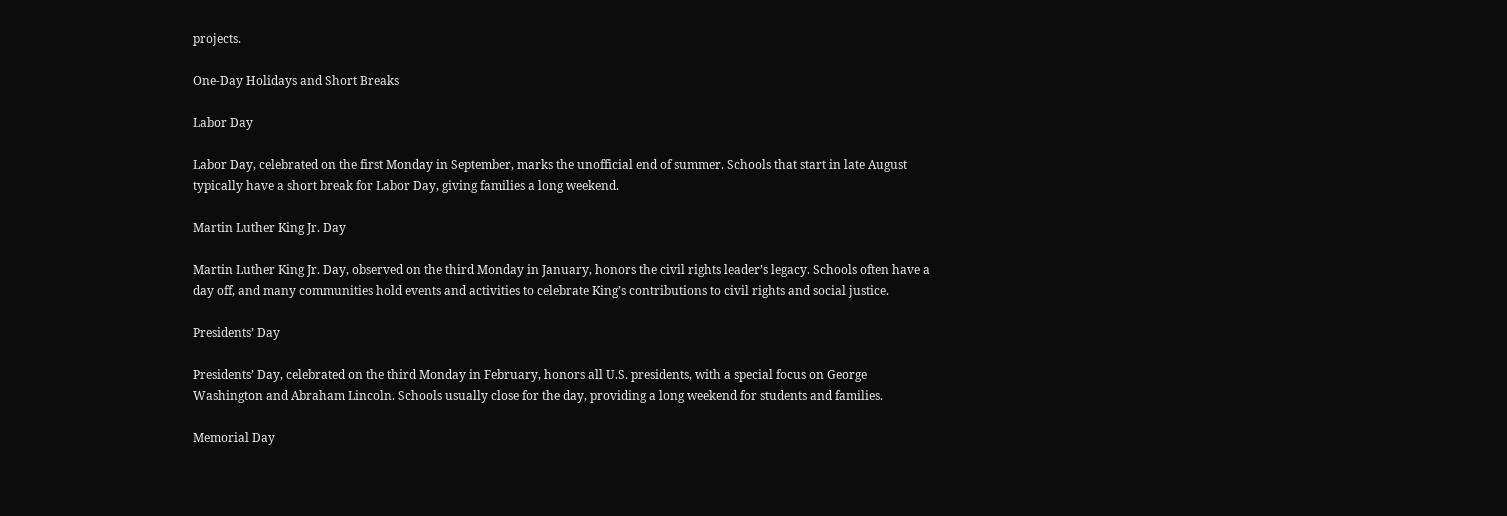projects.

One-Day Holidays and Short Breaks

Labor Day

Labor Day, celebrated on the first Monday in September, marks the unofficial end of summer. Schools that start in late August typically have a short break for Labor Day, giving families a long weekend.

Martin Luther King Jr. Day

Martin Luther King Jr. Day, observed on the third Monday in January, honors the civil rights leader’s legacy. Schools often have a day off, and many communities hold events and activities to celebrate King’s contributions to civil rights and social justice.

Presidents’ Day

Presidents’ Day, celebrated on the third Monday in February, honors all U.S. presidents, with a special focus on George Washington and Abraham Lincoln. Schools usually close for the day, providing a long weekend for students and families.

Memorial Day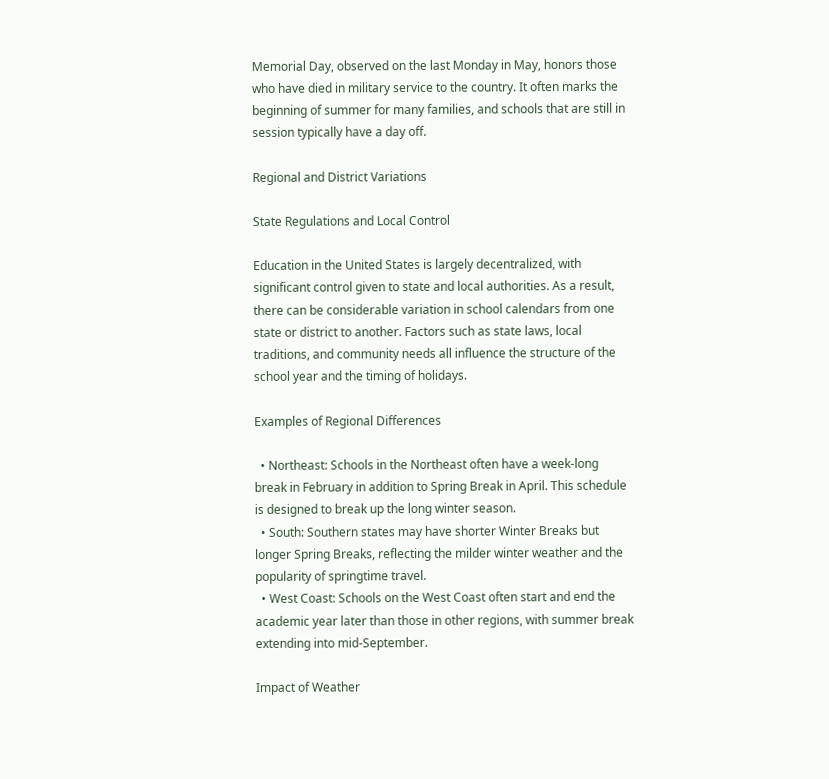Memorial Day, observed on the last Monday in May, honors those who have died in military service to the country. It often marks the beginning of summer for many families, and schools that are still in session typically have a day off.

Regional and District Variations

State Regulations and Local Control

Education in the United States is largely decentralized, with significant control given to state and local authorities. As a result, there can be considerable variation in school calendars from one state or district to another. Factors such as state laws, local traditions, and community needs all influence the structure of the school year and the timing of holidays.

Examples of Regional Differences

  • Northeast: Schools in the Northeast often have a week-long break in February in addition to Spring Break in April. This schedule is designed to break up the long winter season.
  • South: Southern states may have shorter Winter Breaks but longer Spring Breaks, reflecting the milder winter weather and the popularity of springtime travel.
  • West Coast: Schools on the West Coast often start and end the academic year later than those in other regions, with summer break extending into mid-September.

Impact of Weather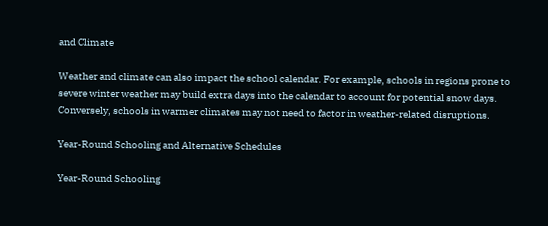and Climate

Weather and climate can also impact the school calendar. For example, schools in regions prone to severe winter weather may build extra days into the calendar to account for potential snow days. Conversely, schools in warmer climates may not need to factor in weather-related disruptions.

Year-Round Schooling and Alternative Schedules

Year-Round Schooling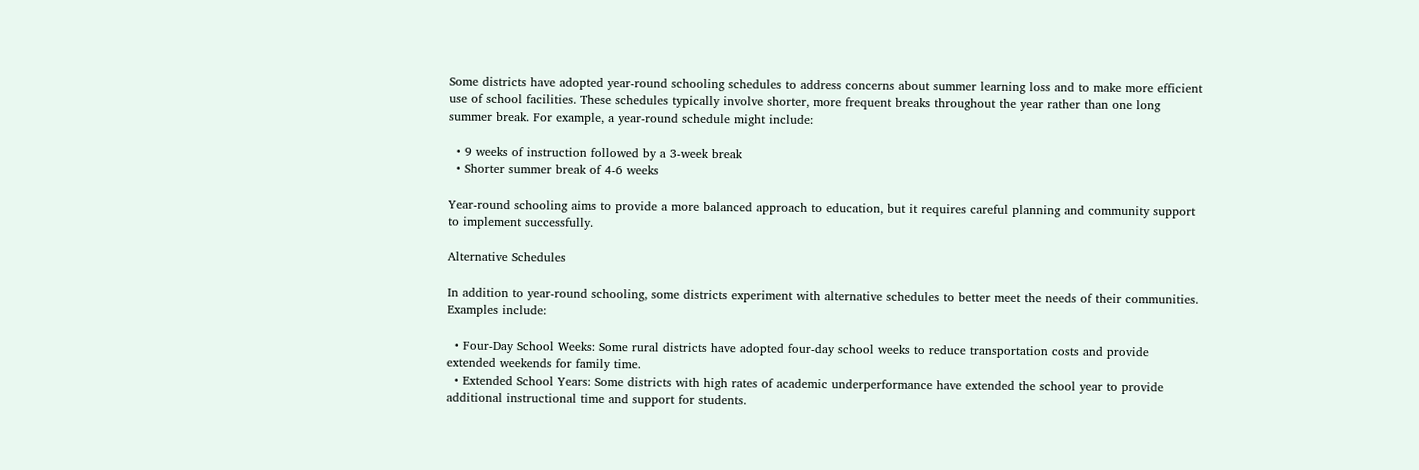Some districts have adopted year-round schooling schedules to address concerns about summer learning loss and to make more efficient use of school facilities. These schedules typically involve shorter, more frequent breaks throughout the year rather than one long summer break. For example, a year-round schedule might include:

  • 9 weeks of instruction followed by a 3-week break
  • Shorter summer break of 4-6 weeks

Year-round schooling aims to provide a more balanced approach to education, but it requires careful planning and community support to implement successfully.

Alternative Schedules

In addition to year-round schooling, some districts experiment with alternative schedules to better meet the needs of their communities. Examples include:

  • Four-Day School Weeks: Some rural districts have adopted four-day school weeks to reduce transportation costs and provide extended weekends for family time.
  • Extended School Years: Some districts with high rates of academic underperformance have extended the school year to provide additional instructional time and support for students.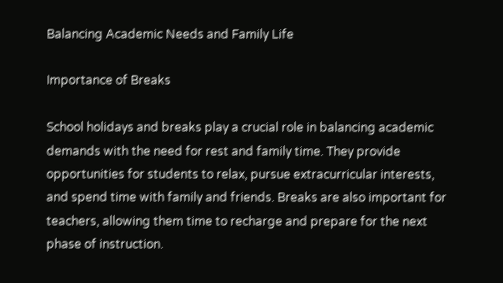Balancing Academic Needs and Family Life

Importance of Breaks

School holidays and breaks play a crucial role in balancing academic demands with the need for rest and family time. They provide opportunities for students to relax, pursue extracurricular interests, and spend time with family and friends. Breaks are also important for teachers, allowing them time to recharge and prepare for the next phase of instruction.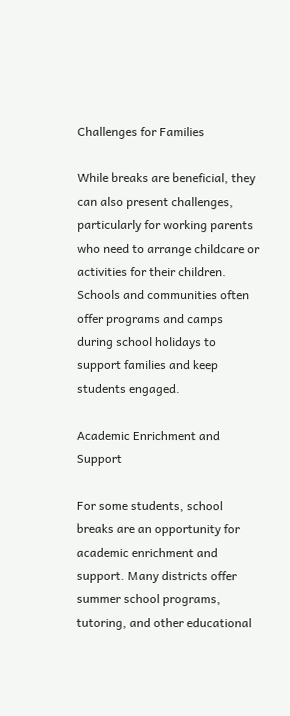Challenges for Families

While breaks are beneficial, they can also present challenges, particularly for working parents who need to arrange childcare or activities for their children. Schools and communities often offer programs and camps during school holidays to support families and keep students engaged.

Academic Enrichment and Support

For some students, school breaks are an opportunity for academic enrichment and support. Many districts offer summer school programs, tutoring, and other educational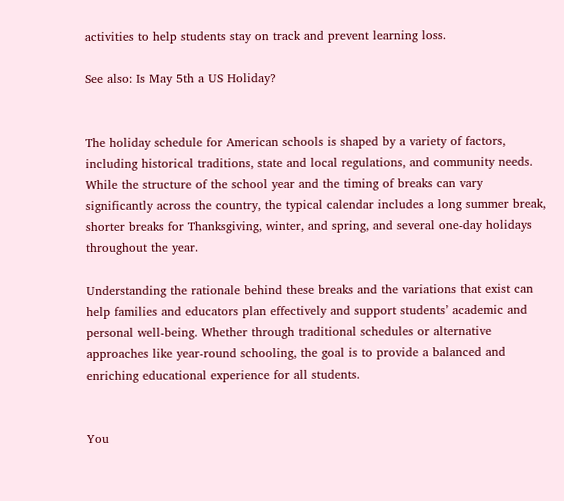activities to help students stay on track and prevent learning loss.

See also: Is May 5th a US Holiday?


The holiday schedule for American schools is shaped by a variety of factors, including historical traditions, state and local regulations, and community needs. While the structure of the school year and the timing of breaks can vary significantly across the country, the typical calendar includes a long summer break, shorter breaks for Thanksgiving, winter, and spring, and several one-day holidays throughout the year.

Understanding the rationale behind these breaks and the variations that exist can help families and educators plan effectively and support students’ academic and personal well-being. Whether through traditional schedules or alternative approaches like year-round schooling, the goal is to provide a balanced and enriching educational experience for all students.


You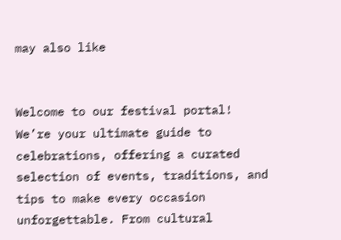may also like


Welcome to our festival portal! We’re your ultimate guide to celebrations, offering a curated selection of events, traditions, and tips to make every occasion unforgettable. From cultural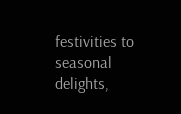festivities to seasonal delights,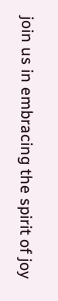join us in embracing the spirit of joy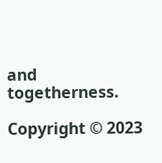and togetherness.

Copyright © 2023